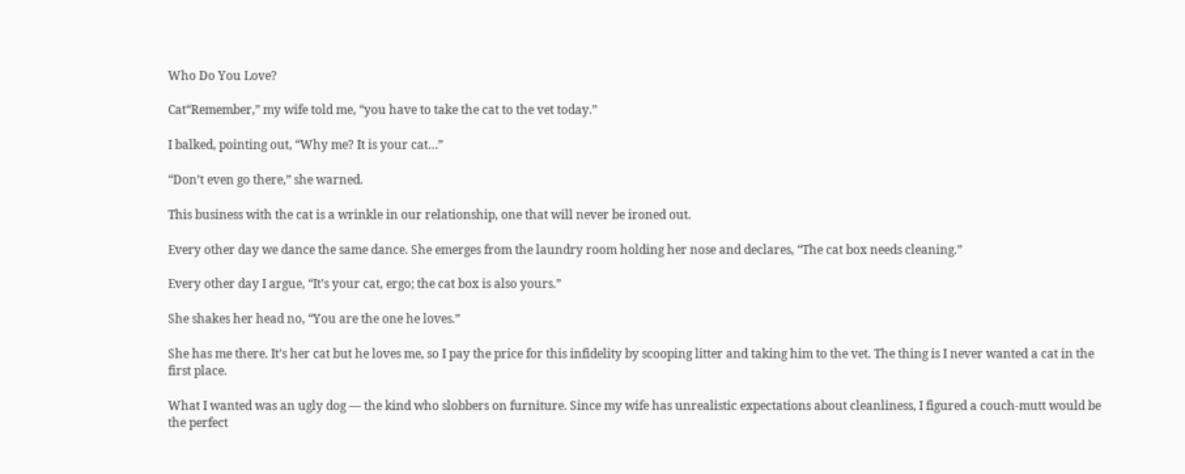Who Do You Love?

Cat“Remember,” my wife told me, “you have to take the cat to the vet today.”

I balked, pointing out, “Why me? It is your cat…”

“Don’t even go there,” she warned.

This business with the cat is a wrinkle in our relationship, one that will never be ironed out.

Every other day we dance the same dance. She emerges from the laundry room holding her nose and declares, “The cat box needs cleaning.”

Every other day I argue, “It’s your cat, ergo; the cat box is also yours.”

She shakes her head no, “You are the one he loves.”

She has me there. It’s her cat but he loves me, so I pay the price for this infidelity by scooping litter and taking him to the vet. The thing is I never wanted a cat in the first place.

What I wanted was an ugly dog — the kind who slobbers on furniture. Since my wife has unrealistic expectations about cleanliness, I figured a couch-mutt would be the perfect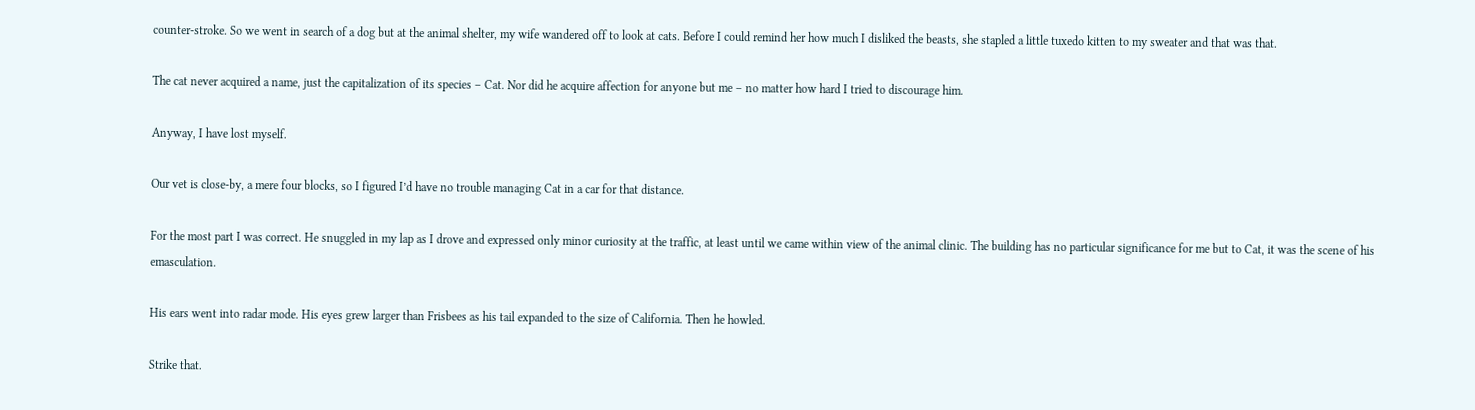counter-stroke. So we went in search of a dog but at the animal shelter, my wife wandered off to look at cats. Before I could remind her how much I disliked the beasts, she stapled a little tuxedo kitten to my sweater and that was that.

The cat never acquired a name, just the capitalization of its species – Cat. Nor did he acquire affection for anyone but me – no matter how hard I tried to discourage him.

Anyway, I have lost myself.

Our vet is close-by, a mere four blocks, so I figured I’d have no trouble managing Cat in a car for that distance.

For the most part I was correct. He snuggled in my lap as I drove and expressed only minor curiosity at the traffic, at least until we came within view of the animal clinic. The building has no particular significance for me but to Cat, it was the scene of his emasculation.

His ears went into radar mode. His eyes grew larger than Frisbees as his tail expanded to the size of California. Then he howled.

Strike that.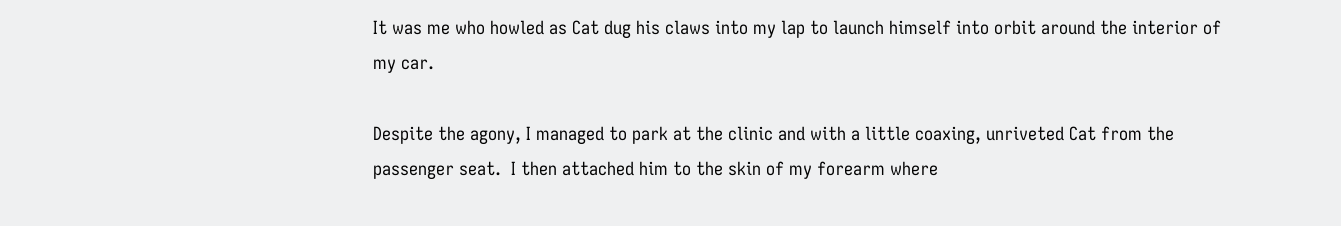It was me who howled as Cat dug his claws into my lap to launch himself into orbit around the interior of my car.

Despite the agony, I managed to park at the clinic and with a little coaxing, unriveted Cat from the passenger seat.  I then attached him to the skin of my forearm where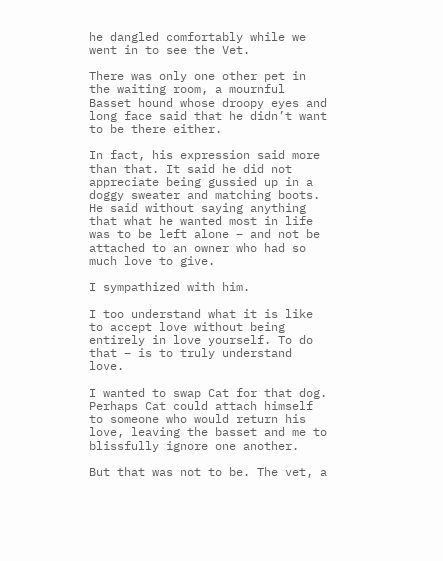he dangled comfortably while we went in to see the Vet.

There was only one other pet in the waiting room, a mournful Basset hound whose droopy eyes and long face said that he didn’t want to be there either.

In fact, his expression said more than that. It said he did not appreciate being gussied up in a doggy sweater and matching boots. He said without saying anything that what he wanted most in life was to be left alone – and not be attached to an owner who had so much love to give.

I sympathized with him.

I too understand what it is like to accept love without being entirely in love yourself. To do that – is to truly understand love.

I wanted to swap Cat for that dog. Perhaps Cat could attach himself to someone who would return his love, leaving the basset and me to blissfully ignore one another.

But that was not to be. The vet, a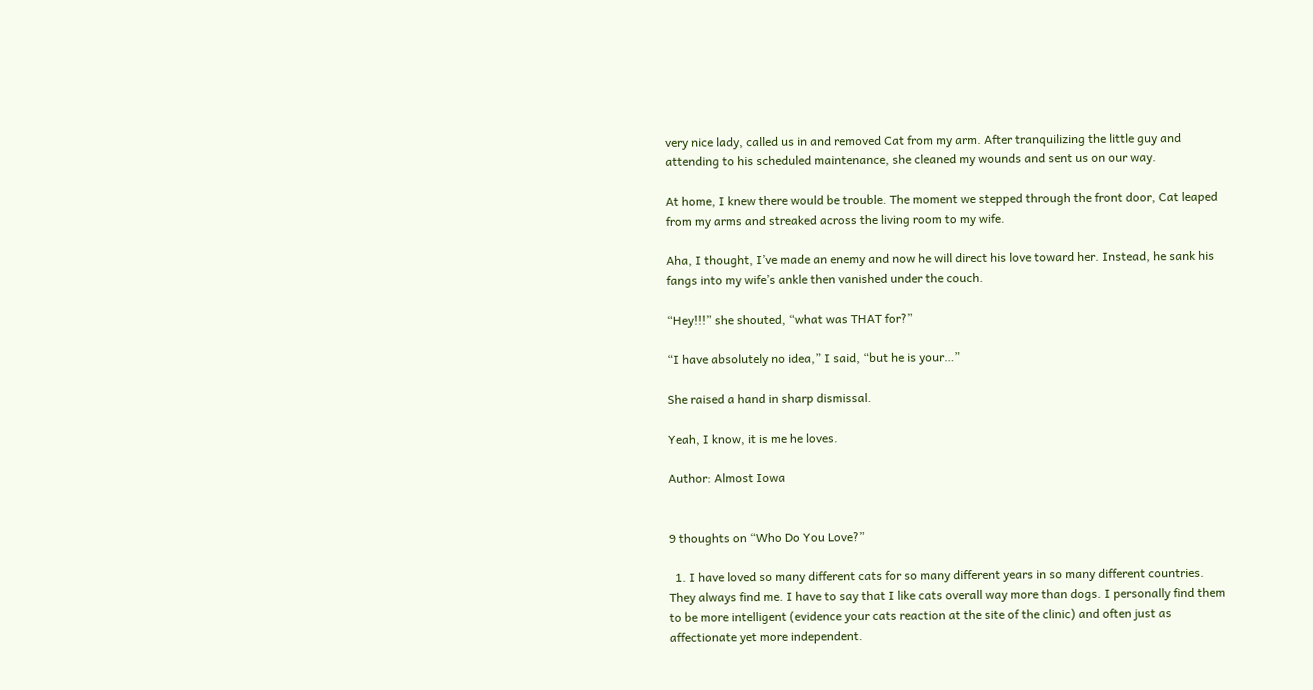very nice lady, called us in and removed Cat from my arm. After tranquilizing the little guy and attending to his scheduled maintenance, she cleaned my wounds and sent us on our way.

At home, I knew there would be trouble. The moment we stepped through the front door, Cat leaped from my arms and streaked across the living room to my wife.

Aha, I thought, I’ve made an enemy and now he will direct his love toward her. Instead, he sank his fangs into my wife’s ankle then vanished under the couch.

“Hey!!!” she shouted, “what was THAT for?”

“I have absolutely no idea,” I said, “but he is your…”

She raised a hand in sharp dismissal.

Yeah, I know, it is me he loves.

Author: Almost Iowa


9 thoughts on “Who Do You Love?”

  1. I have loved so many different cats for so many different years in so many different countries. They always find me. I have to say that I like cats overall way more than dogs. I personally find them to be more intelligent (evidence your cats reaction at the site of the clinic) and often just as affectionate yet more independent.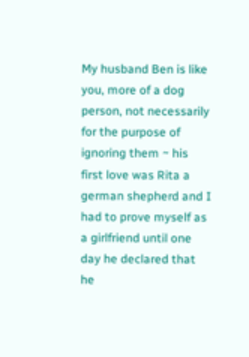My husband Ben is like you, more of a dog person, not necessarily for the purpose of ignoring them ~ his first love was Rita a german shepherd and I had to prove myself as a girlfriend until one day he declared that he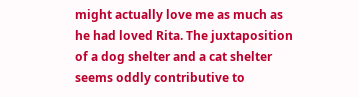might actually love me as much as he had loved Rita. The juxtaposition of a dog shelter and a cat shelter seems oddly contributive to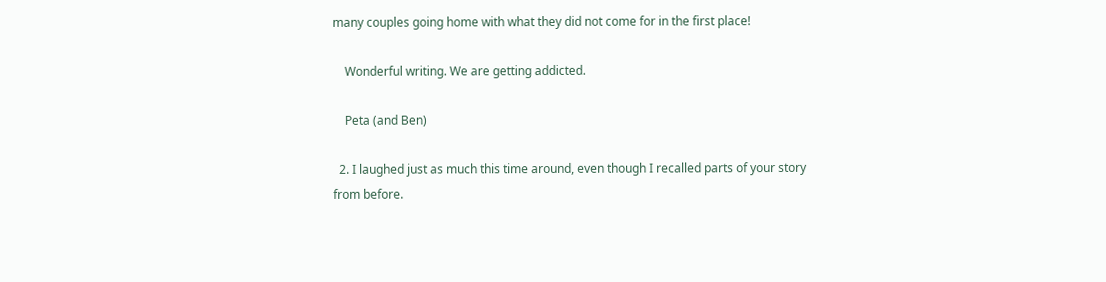many couples going home with what they did not come for in the first place!

    Wonderful writing. We are getting addicted.

    Peta (and Ben)

  2. I laughed just as much this time around, even though I recalled parts of your story from before.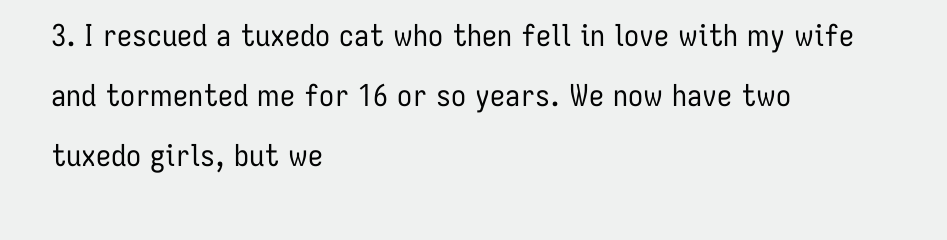3. I rescued a tuxedo cat who then fell in love with my wife and tormented me for 16 or so years. We now have two tuxedo girls, but we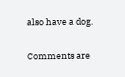also have a dog.

Comments are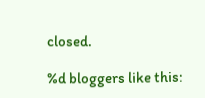closed.

%d bloggers like this: